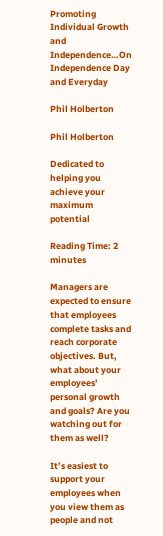Promoting Individual Growth and Independence…On Independence Day and Everyday

Phil Holberton

Phil Holberton

Dedicated to helping you achieve your maximum potential

Reading Time: 2 minutes

Managers are expected to ensure that employees complete tasks and reach corporate objectives. But, what about your employees’ personal growth and goals? Are you watching out for them as well?

It’s easiest to support your employees when you view them as people and not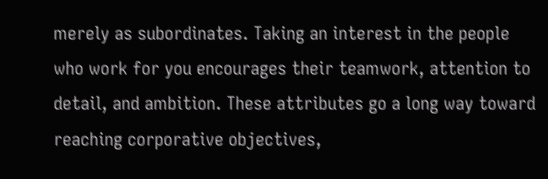merely as subordinates. Taking an interest in the people who work for you encourages their teamwork, attention to detail, and ambition. These attributes go a long way toward reaching corporative objectives,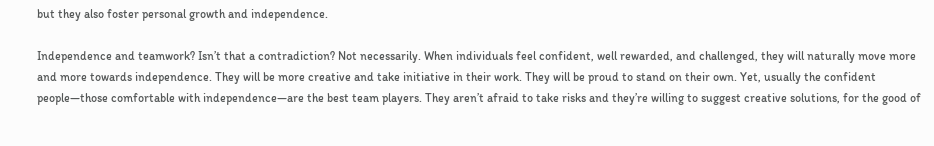but they also foster personal growth and independence.

Independence and teamwork? Isn’t that a contradiction? Not necessarily. When individuals feel confident, well rewarded, and challenged, they will naturally move more and more towards independence. They will be more creative and take initiative in their work. They will be proud to stand on their own. Yet, usually the confident people—those comfortable with independence—are the best team players. They aren’t afraid to take risks and they’re willing to suggest creative solutions, for the good of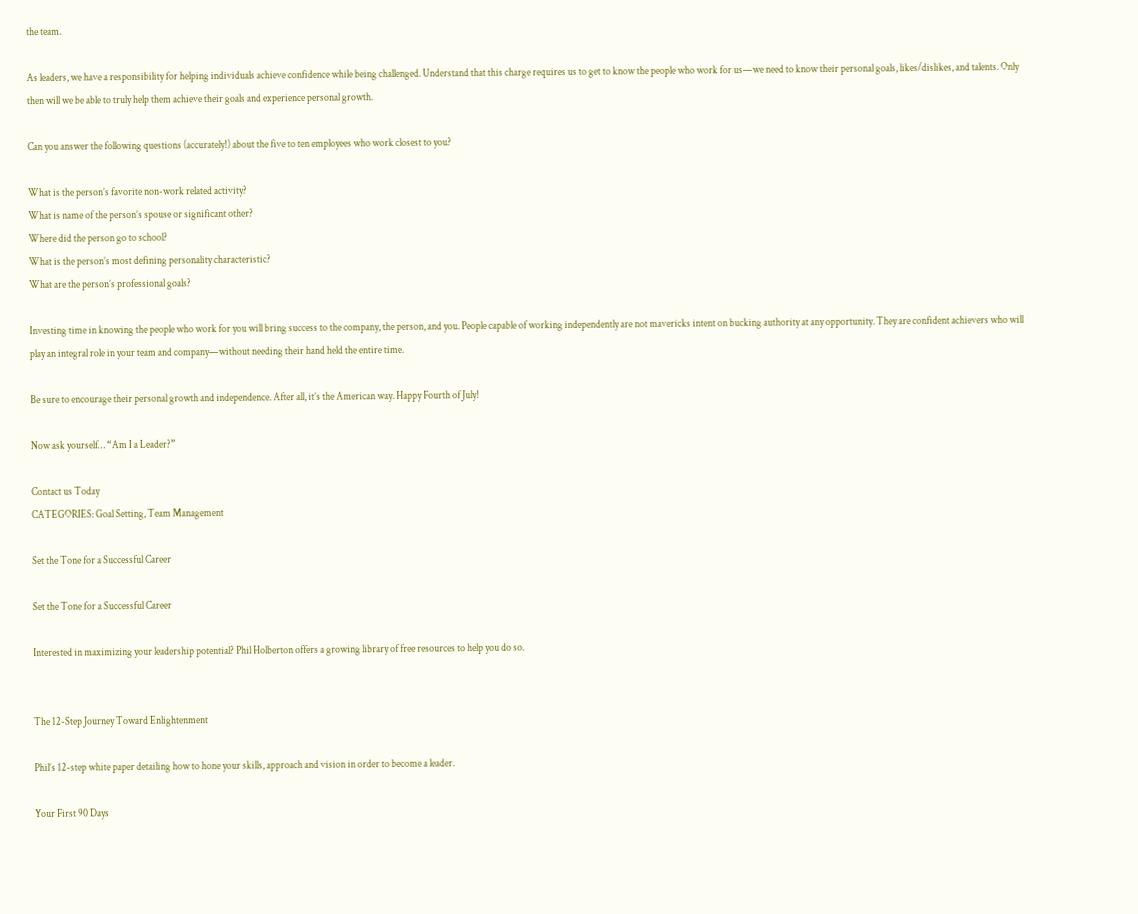the team.

As leaders, we have a responsibility for helping individuals achieve confidence while being challenged. Understand that this charge requires us to get to know the people who work for us—we need to know their personal goals, likes/dislikes, and talents. Only then will we be able to truly help them achieve their goals and experience personal growth.

Can you answer the following questions (accurately!) about the five to ten employees who work closest to you?

What is the person’s favorite non-work related activity?
What is name of the person’s spouse or significant other?
Where did the person go to school?
What is the person’s most defining personality characteristic?
What are the person’s professional goals?

Investing time in knowing the people who work for you will bring success to the company, the person, and you. People capable of working independently are not mavericks intent on bucking authority at any opportunity. They are confident achievers who will play an integral role in your team and company—without needing their hand held the entire time.

Be sure to encourage their personal growth and independence. After all, it’s the American way. Happy Fourth of July!

Now ask yourself… “Am I a Leader?”

Contact us Today
CATEGORIES: Goal Setting, Team Management

Set the Tone for a Successful Career

Set the Tone for a Successful Career

Interested in maximizing your leadership potential? Phil Holberton offers a growing library of free resources to help you do so.


The 12-Step Journey Toward Enlightenment

Phil’s 12-step white paper detailing how to hone your skills, approach and vision in order to become a leader.

Your First 90 Days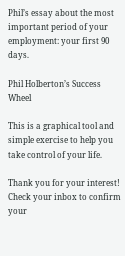Phil’s essay about the most important period of your employment: your first 90 days.

Phil Holberton’s Success Wheel

This is a graphical tool and simple exercise to help you take control of your life.

Thank you for your interest! Check your inbox to confirm your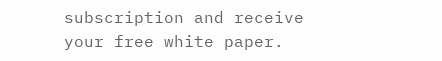subscription and receive your free white paper.